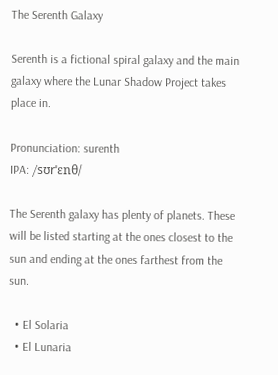The Serenth Galaxy

Serenth is a fictional spiral galaxy and the main galaxy where the Lunar Shadow Project takes place in.

Pronunciation: surenth
IPA: /sʊrˈɛnθ/

The Serenth galaxy has plenty of planets. These will be listed starting at the ones closest to the sun and ending at the ones farthest from the sun.

  • El Solaria
  • El Lunaria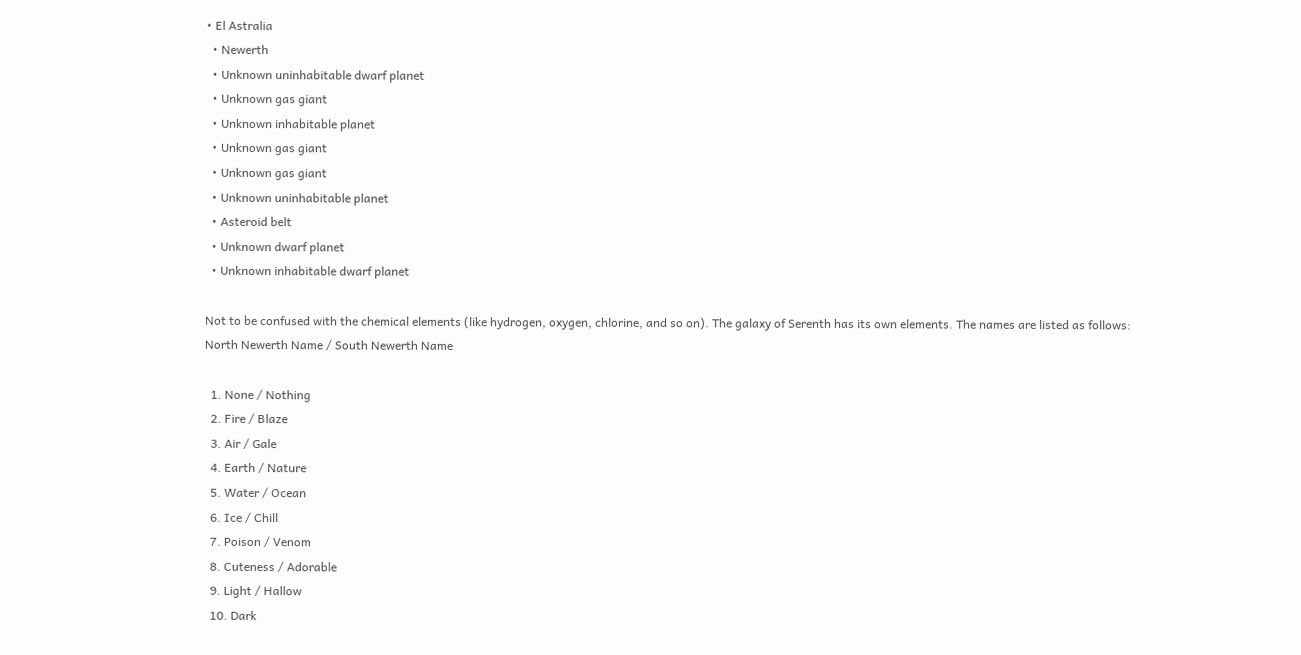• El Astralia
  • Newerth
  • Unknown uninhabitable dwarf planet
  • Unknown gas giant
  • Unknown inhabitable planet
  • Unknown gas giant
  • Unknown gas giant
  • Unknown uninhabitable planet
  • Asteroid belt
  • Unknown dwarf planet
  • Unknown inhabitable dwarf planet

Not to be confused with the chemical elements (like hydrogen, oxygen, chlorine, and so on). The galaxy of Serenth has its own elements. The names are listed as follows:
North Newerth Name / South Newerth Name

  1. None / Nothing
  2. Fire / Blaze
  3. Air / Gale
  4. Earth / Nature
  5. Water / Ocean
  6. Ice / Chill
  7. Poison / Venom
  8. Cuteness / Adorable
  9. Light / Hallow
  10. Dark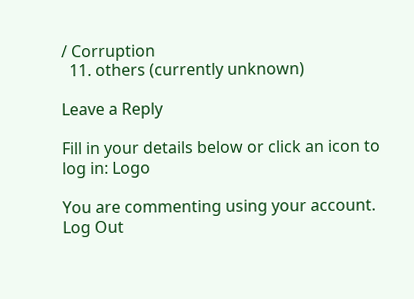/ Corruption
  11. others (currently unknown)

Leave a Reply

Fill in your details below or click an icon to log in: Logo

You are commenting using your account. Log Out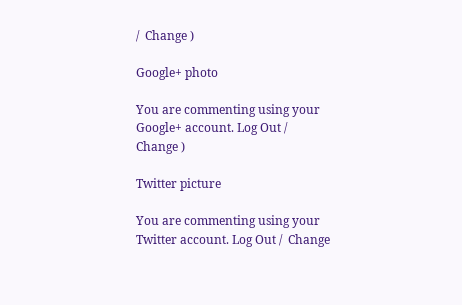/  Change )

Google+ photo

You are commenting using your Google+ account. Log Out /  Change )

Twitter picture

You are commenting using your Twitter account. Log Out /  Change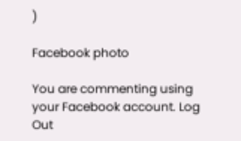)

Facebook photo

You are commenting using your Facebook account. Log Out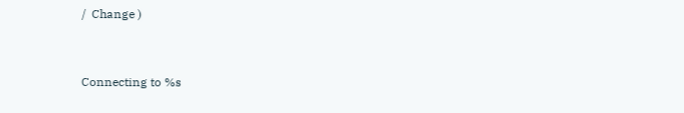/  Change )


Connecting to %s